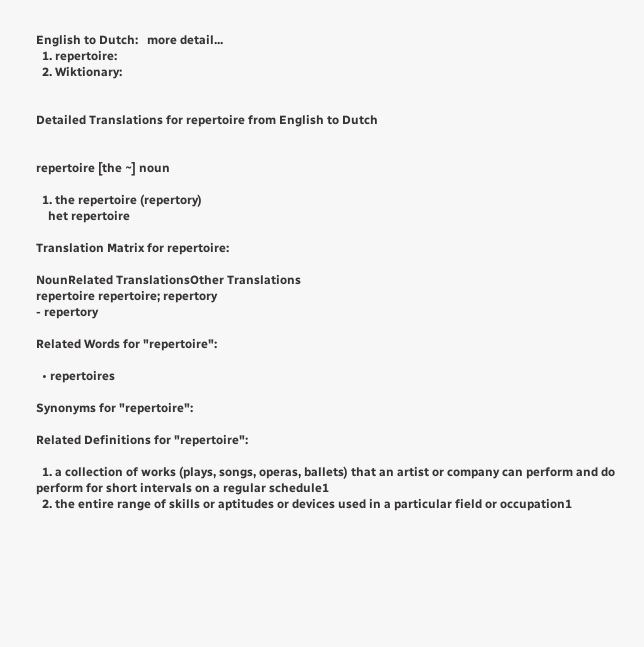English to Dutch:   more detail...
  1. repertoire:
  2. Wiktionary:


Detailed Translations for repertoire from English to Dutch


repertoire [the ~] noun

  1. the repertoire (repertory)
    het repertoire

Translation Matrix for repertoire:

NounRelated TranslationsOther Translations
repertoire repertoire; repertory
- repertory

Related Words for "repertoire":

  • repertoires

Synonyms for "repertoire":

Related Definitions for "repertoire":

  1. a collection of works (plays, songs, operas, ballets) that an artist or company can perform and do perform for short intervals on a regular schedule1
  2. the entire range of skills or aptitudes or devices used in a particular field or occupation1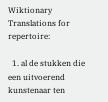Wiktionary Translations for repertoire:

  1. al de stukken die een uitvoerend kunstenaar ten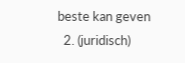beste kan geven
  2. (juridisch)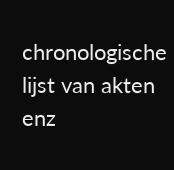chronologische lijst van akten enz